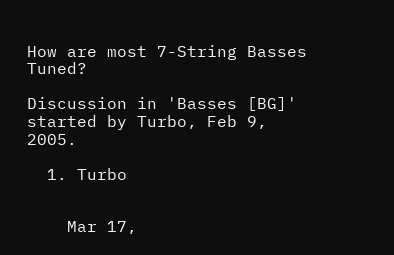How are most 7-String Basses Tuned?

Discussion in 'Basses [BG]' started by Turbo, Feb 9, 2005.

  1. Turbo


    Mar 17,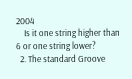2004
    Is it one string higher than 6 or one string lower?
  2. The standard Groove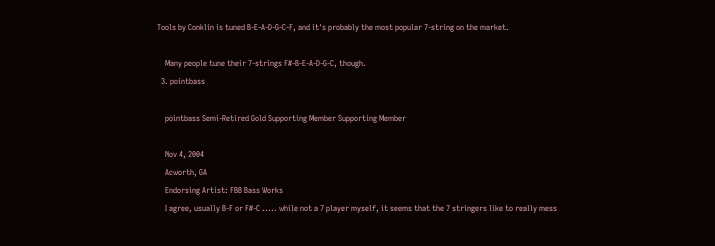Tools by Conklin is tuned B-E-A-D-G-C-F, and it's probably the most popular 7-string on the market.

    Many people tune their 7-strings F#-B-E-A-D-G-C, though.
  3. pointbass

    pointbass Semi-Retired Gold Supporting Member Supporting Member

    Nov 4, 2004
    Acworth, GA
    Endorsing Artist: FBB Bass Works
    I agree, usually B-F or F#-C ..... while not a 7 player myself, it seems that the 7 stringers like to really mess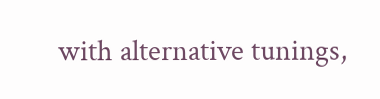with alternative tunings,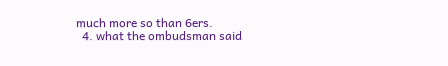much more so than 6ers.
  4. what the ombudsman said